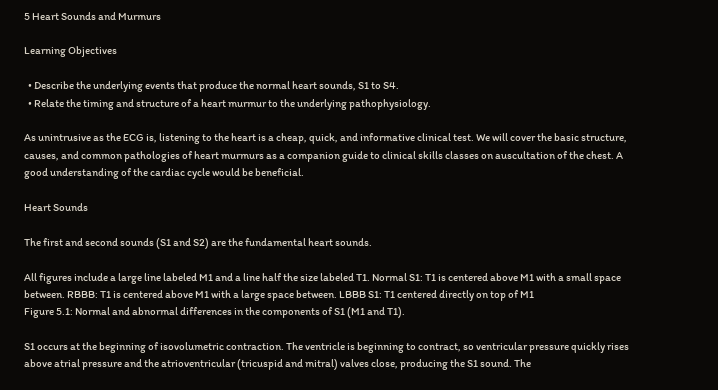5 Heart Sounds and Murmurs

Learning Objectives

  • Describe the underlying events that produce the normal heart sounds, S1 to S4.
  • Relate the timing and structure of a heart murmur to the underlying pathophysiology.

As unintrusive as the ECG is, listening to the heart is a cheap, quick, and informative clinical test. We will cover the basic structure, causes, and common pathologies of heart murmurs as a companion guide to clinical skills classes on auscultation of the chest. A good understanding of the cardiac cycle would be beneficial.

Heart Sounds

The first and second sounds (S1 and S2) are the fundamental heart sounds.

All figures include a large line labeled M1 and a line half the size labeled T1. Normal S1: T1 is centered above M1 with a small space between. RBBB: T1 is centered above M1 with a large space between. LBBB S1: T1 centered directly on top of M1
Figure 5.1: Normal and abnormal differences in the components of S1 (M1 and T1).

S1 occurs at the beginning of isovolumetric contraction. The ventricle is beginning to contract, so ventricular pressure quickly rises above atrial pressure and the atrioventricular (tricuspid and mitral) valves close, producing the S1 sound. The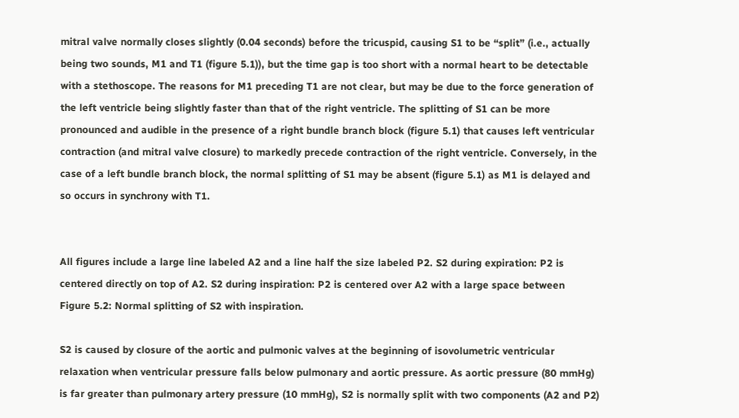mitral valve normally closes slightly (0.04 seconds) before the tricuspid, causing S1 to be “split” (i.e., actually being two sounds, M1 and T1 (figure 5.1)), but the time gap is too short with a normal heart to be detectable with a stethoscope. The reasons for M1 preceding T1 are not clear, but may be due to the force generation of the left ventricle being slightly faster than that of the right ventricle. The splitting of S1 can be more pronounced and audible in the presence of a right bundle branch block (figure 5.1) that causes left ventricular contraction (and mitral valve closure) to markedly precede contraction of the right ventricle. Conversely, in the case of a left bundle branch block, the normal splitting of S1 may be absent (figure 5.1) as M1 is delayed and so occurs in synchrony with T1.


All figures include a large line labeled A2 and a line half the size labeled P2. S2 during expiration: P2 is centered directly on top of A2. S2 during inspiration: P2 is centered over A2 with a large space between
Figure 5.2: Normal splitting of S2 with inspiration.

S2 is caused by closure of the aortic and pulmonic valves at the beginning of isovolumetric ventricular relaxation when ventricular pressure falls below pulmonary and aortic pressure. As aortic pressure (80 mmHg) is far greater than pulmonary artery pressure (10 mmHg), S2 is normally split with two components (A2 and P2)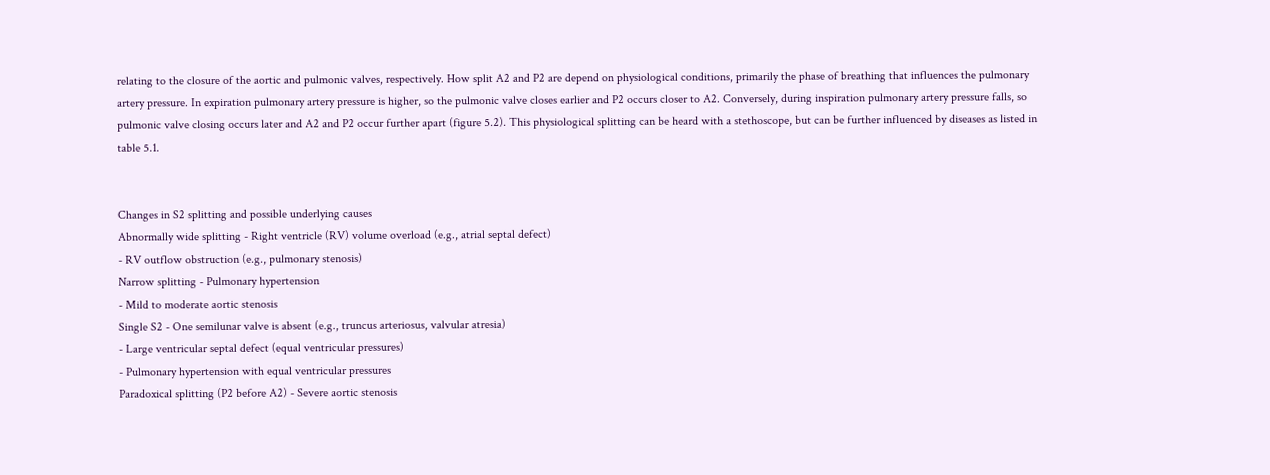relating to the closure of the aortic and pulmonic valves, respectively. How split A2 and P2 are depend on physiological conditions, primarily the phase of breathing that influences the pulmonary artery pressure. In expiration pulmonary artery pressure is higher, so the pulmonic valve closes earlier and P2 occurs closer to A2. Conversely, during inspiration pulmonary artery pressure falls, so pulmonic valve closing occurs later and A2 and P2 occur further apart (figure 5.2). This physiological splitting can be heard with a stethoscope, but can be further influenced by diseases as listed in table 5.1.


Changes in S2 splitting and possible underlying causes
Abnormally wide splitting - Right ventricle (RV) volume overload (e.g., atrial septal defect)
- RV outflow obstruction (e.g., pulmonary stenosis)
Narrow splitting - Pulmonary hypertension
- Mild to moderate aortic stenosis
Single S2 - One semilunar valve is absent (e.g., truncus arteriosus, valvular atresia)
- Large ventricular septal defect (equal ventricular pressures)
- Pulmonary hypertension with equal ventricular pressures
Paradoxical splitting (P2 before A2) - Severe aortic stenosis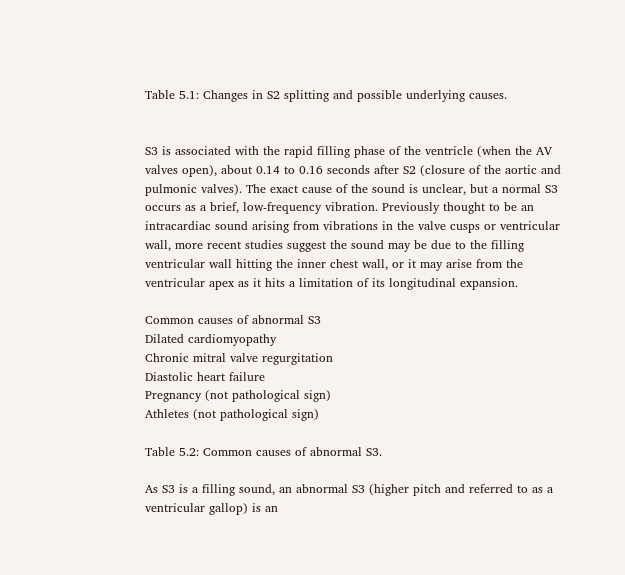Table 5.1: Changes in S2 splitting and possible underlying causes.


S3 is associated with the rapid filling phase of the ventricle (when the AV valves open), about 0.14 to 0.16 seconds after S2 (closure of the aortic and pulmonic valves). The exact cause of the sound is unclear, but a normal S3 occurs as a brief, low-frequency vibration. Previously thought to be an intracardiac sound arising from vibrations in the valve cusps or ventricular wall, more recent studies suggest the sound may be due to the filling ventricular wall hitting the inner chest wall, or it may arise from the ventricular apex as it hits a limitation of its longitudinal expansion.

Common causes of abnormal S3
Dilated cardiomyopathy
Chronic mitral valve regurgitation
Diastolic heart failure
Pregnancy (not pathological sign)
Athletes (not pathological sign)

Table 5.2: Common causes of abnormal S3.

As S3 is a filling sound, an abnormal S3 (higher pitch and referred to as a ventricular gallop) is an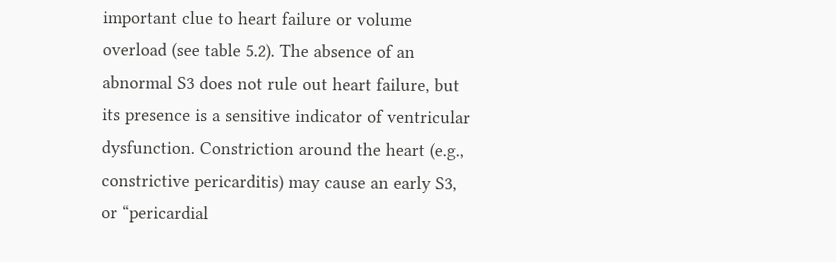important clue to heart failure or volume overload (see table 5.2). The absence of an abnormal S3 does not rule out heart failure, but its presence is a sensitive indicator of ventricular dysfunction. Constriction around the heart (e.g., constrictive pericarditis) may cause an early S3, or “pericardial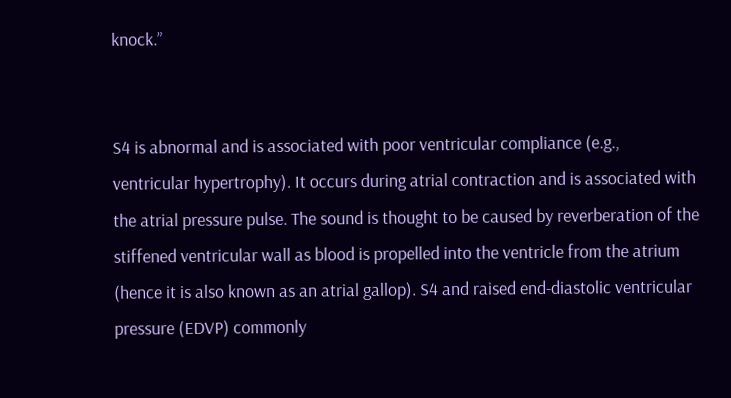knock.”


S4 is abnormal and is associated with poor ventricular compliance (e.g., ventricular hypertrophy). It occurs during atrial contraction and is associated with the atrial pressure pulse. The sound is thought to be caused by reverberation of the stiffened ventricular wall as blood is propelled into the ventricle from the atrium (hence it is also known as an atrial gallop). S4 and raised end-diastolic ventricular pressure (EDVP) commonly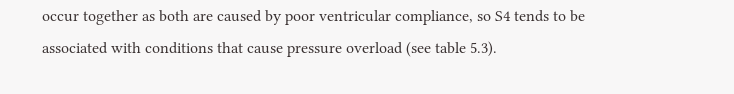occur together as both are caused by poor ventricular compliance, so S4 tends to be associated with conditions that cause pressure overload (see table 5.3).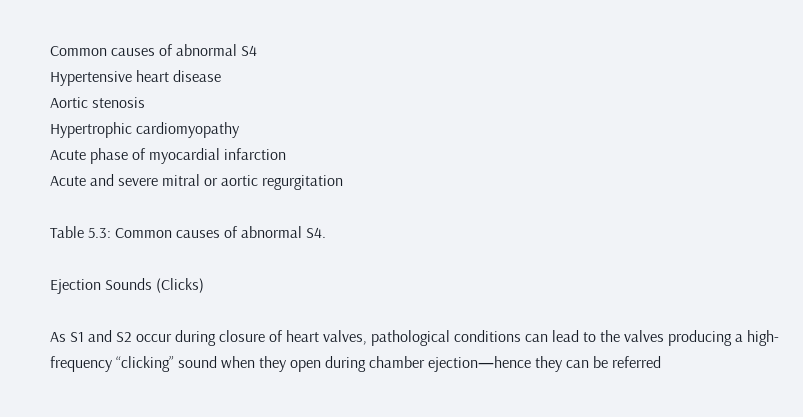Common causes of abnormal S4
Hypertensive heart disease
Aortic stenosis
Hypertrophic cardiomyopathy
Acute phase of myocardial infarction
Acute and severe mitral or aortic regurgitation

Table 5.3: Common causes of abnormal S4.

Ejection Sounds (Clicks)

As S1 and S2 occur during closure of heart valves, pathological conditions can lead to the valves producing a high-frequency “clicking” sound when they open during chamber ejection—hence they can be referred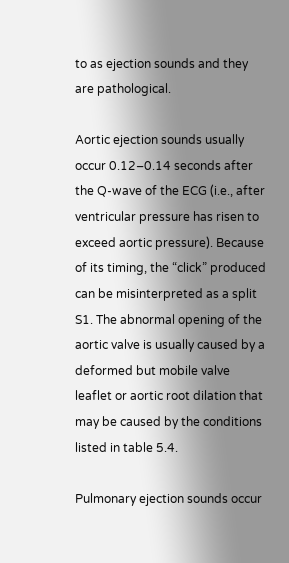to as ejection sounds and they are pathological.

Aortic ejection sounds usually occur 0.12–0.14 seconds after the Q-wave of the ECG (i.e., after ventricular pressure has risen to exceed aortic pressure). Because of its timing, the “click” produced can be misinterpreted as a split S1. The abnormal opening of the aortic valve is usually caused by a deformed but mobile valve leaflet or aortic root dilation that may be caused by the conditions listed in table 5.4.

Pulmonary ejection sounds occur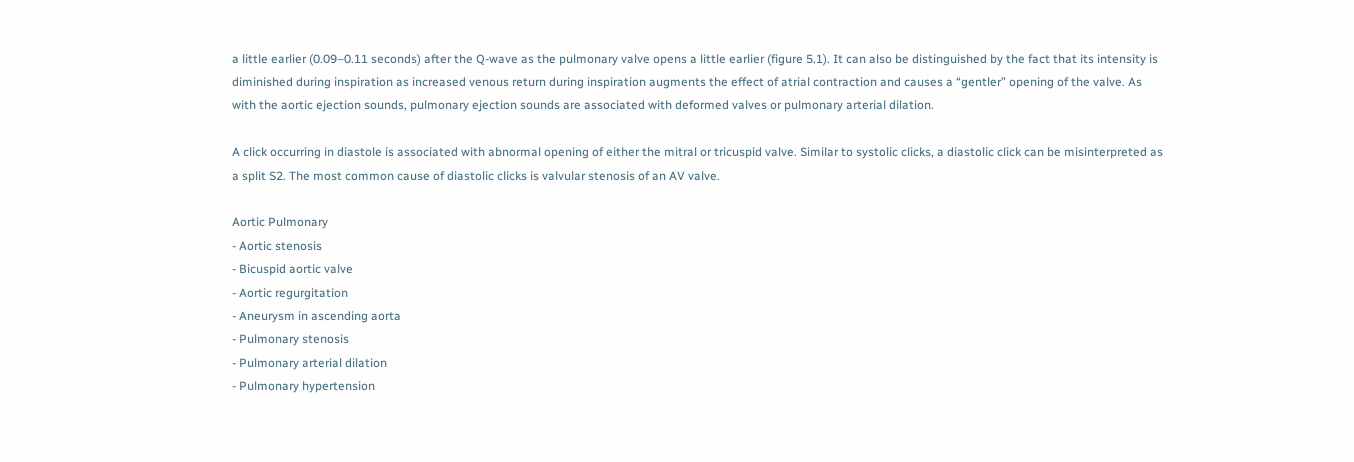a little earlier (0.09–0.11 seconds) after the Q-wave as the pulmonary valve opens a little earlier (figure 5.1). It can also be distinguished by the fact that its intensity is diminished during inspiration as increased venous return during inspiration augments the effect of atrial contraction and causes a “gentler” opening of the valve. As with the aortic ejection sounds, pulmonary ejection sounds are associated with deformed valves or pulmonary arterial dilation.

A click occurring in diastole is associated with abnormal opening of either the mitral or tricuspid valve. Similar to systolic clicks, a diastolic click can be misinterpreted as a split S2. The most common cause of diastolic clicks is valvular stenosis of an AV valve.

Aortic Pulmonary
- Aortic stenosis
- Bicuspid aortic valve
- Aortic regurgitation
- Aneurysm in ascending aorta
- Pulmonary stenosis
- Pulmonary arterial dilation
- Pulmonary hypertension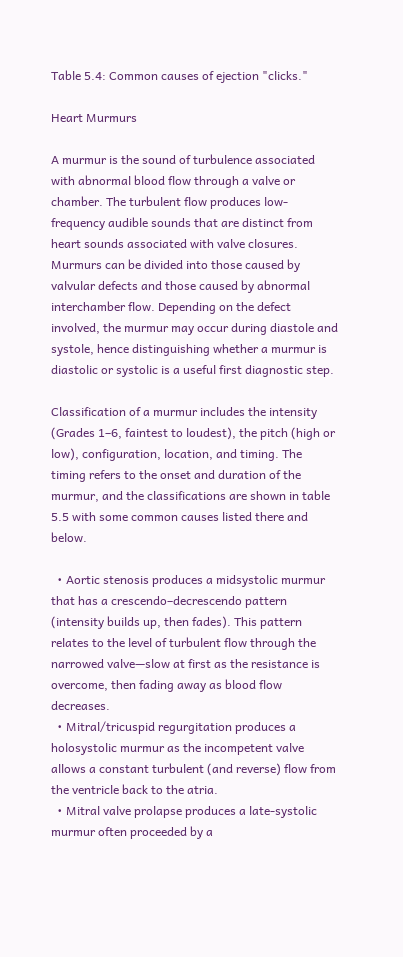Table 5.4: Common causes of ejection "clicks."

Heart Murmurs

A murmur is the sound of turbulence associated with abnormal blood flow through a valve or chamber. The turbulent flow produces low-frequency audible sounds that are distinct from heart sounds associated with valve closures. Murmurs can be divided into those caused by valvular defects and those caused by abnormal interchamber flow. Depending on the defect involved, the murmur may occur during diastole and systole, hence distinguishing whether a murmur is diastolic or systolic is a useful first diagnostic step.

Classification of a murmur includes the intensity (Grades 1–6, faintest to loudest), the pitch (high or low), configuration, location, and timing. The timing refers to the onset and duration of the murmur, and the classifications are shown in table 5.5 with some common causes listed there and below.

  • Aortic stenosis produces a midsystolic murmur that has a crescendo–decrescendo pattern (intensity builds up, then fades). This pattern relates to the level of turbulent flow through the narrowed valve—slow at first as the resistance is overcome, then fading away as blood flow decreases.
  • Mitral/tricuspid regurgitation produces a holosystolic murmur as the incompetent valve allows a constant turbulent (and reverse) flow from the ventricle back to the atria.
  • Mitral valve prolapse produces a late-systolic murmur often proceeded by a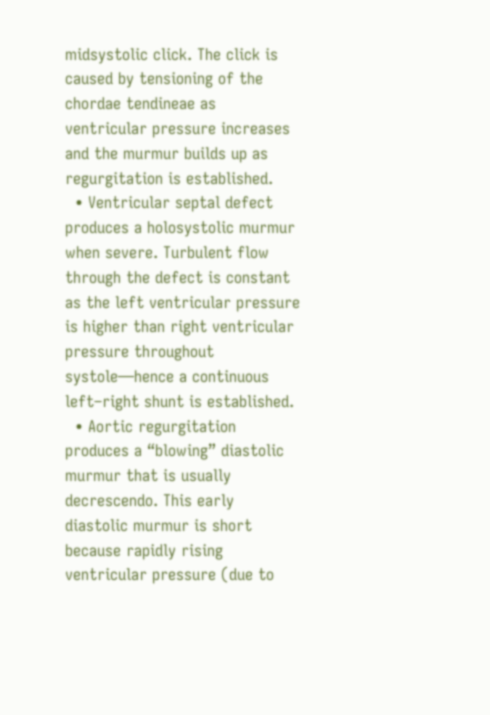midsystolic click. The click is caused by tensioning of the chordae tendineae as ventricular pressure increases and the murmur builds up as regurgitation is established.
  • Ventricular septal defect produces a holosystolic murmur when severe. Turbulent flow through the defect is constant as the left ventricular pressure is higher than right ventricular pressure throughout systole—hence a continuous left–right shunt is established.
  • Aortic regurgitation produces a “blowing” diastolic murmur that is usually decrescendo. This early diastolic murmur is short because rapidly rising ventricular pressure (due to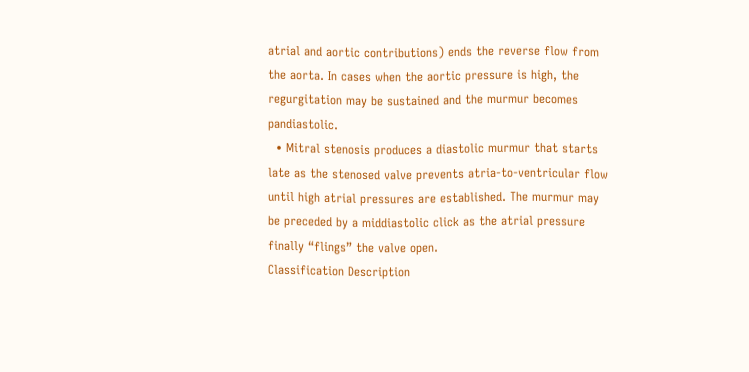atrial and aortic contributions) ends the reverse flow from the aorta. In cases when the aortic pressure is high, the regurgitation may be sustained and the murmur becomes pandiastolic.
  • Mitral stenosis produces a diastolic murmur that starts late as the stenosed valve prevents atria-to-ventricular flow until high atrial pressures are established. The murmur may be preceded by a middiastolic click as the atrial pressure finally “flings” the valve open.
Classification Description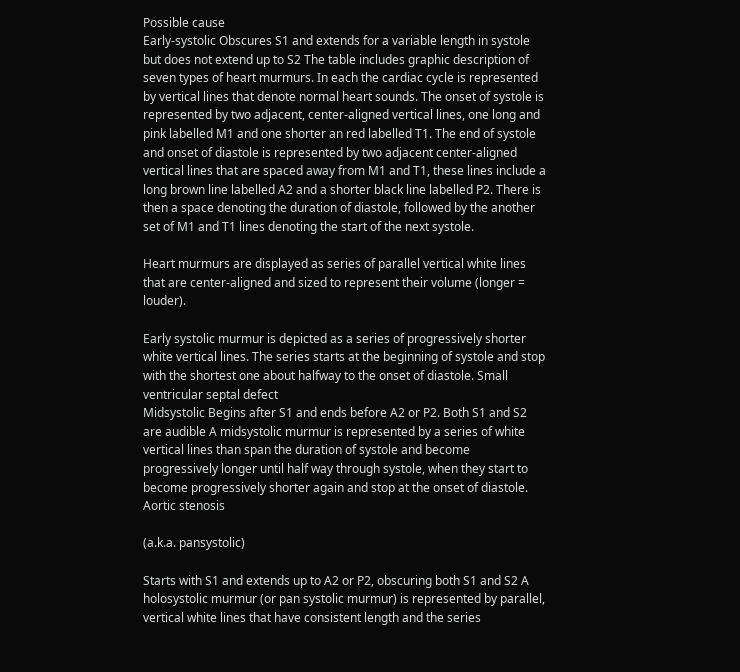Possible cause
Early-systolic Obscures S1 and extends for a variable length in systole but does not extend up to S2 The table includes graphic description of seven types of heart murmurs. In each the cardiac cycle is represented by vertical lines that denote normal heart sounds. The onset of systole is represented by two adjacent, center-aligned vertical lines, one long and pink labelled M1 and one shorter an red labelled T1. The end of systole and onset of diastole is represented by two adjacent center-aligned vertical lines that are spaced away from M1 and T1, these lines include a long brown line labelled A2 and a shorter black line labelled P2. There is then a space denoting the duration of diastole, followed by the another set of M1 and T1 lines denoting the start of the next systole.

Heart murmurs are displayed as series of parallel vertical white lines that are center-aligned and sized to represent their volume (longer = louder).

Early systolic murmur is depicted as a series of progressively shorter white vertical lines. The series starts at the beginning of systole and stop with the shortest one about halfway to the onset of diastole. Small ventricular septal defect
Midsystolic Begins after S1 and ends before A2 or P2. Both S1 and S2 are audible A midsystolic murmur is represented by a series of white vertical lines than span the duration of systole and become progressively longer until half way through systole, when they start to become progressively shorter again and stop at the onset of diastole. Aortic stenosis

(a.k.a. pansystolic)

Starts with S1 and extends up to A2 or P2, obscuring both S1 and S2 A holosystolic murmur (or pan systolic murmur) is represented by parallel, vertical white lines that have consistent length and the series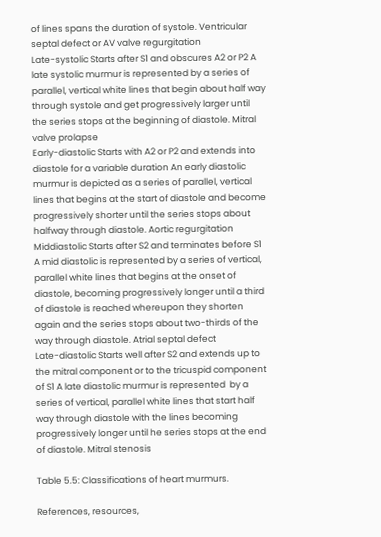of lines spans the duration of systole. Ventricular septal defect or AV valve regurgitation
Late-systolic Starts after S1 and obscures A2 or P2 A late systolic murmur is represented by a series of parallel, vertical white lines that begin about half way through systole and get progressively larger until the series stops at the beginning of diastole. Mitral valve prolapse
Early-diastolic Starts with A2 or P2 and extends into diastole for a variable duration An early diastolic murmur is depicted as a series of parallel, vertical lines that begins at the start of diastole and become progressively shorter until the series stops about halfway through diastole. Aortic regurgitation
Middiastolic Starts after S2 and terminates before S1 A mid diastolic is represented by a series of vertical, parallel white lines that begins at the onset of diastole, becoming progressively longer until a third of diastole is reached whereupon they shorten again and the series stops about two-thirds of the way through diastole. Atrial septal defect
Late-diastolic Starts well after S2 and extends up to the mitral component or to the tricuspid component of S1 A late diastolic murmur is represented  by a series of vertical, parallel white lines that start half way through diastole with the lines becoming progressively longer until he series stops at the end of diastole. Mitral stenosis

Table 5.5: Classifications of heart murmurs.

References, resources,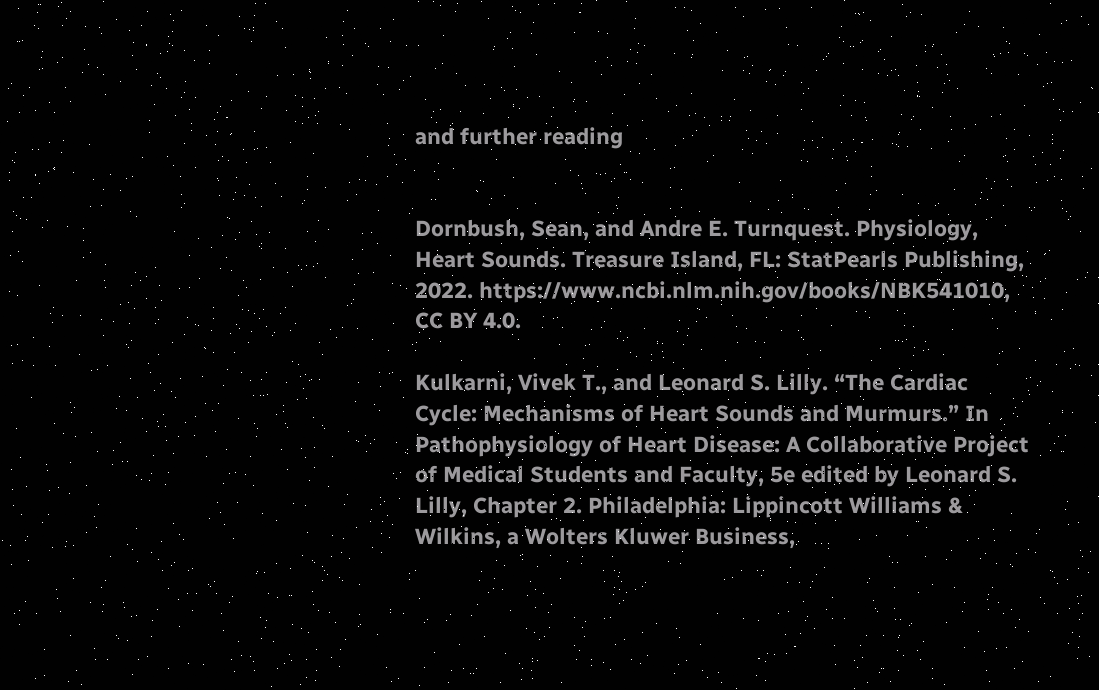and further reading


Dornbush, Sean, and Andre E. Turnquest. Physiology, Heart Sounds. Treasure Island, FL: StatPearls Publishing, 2022. https://www.ncbi.nlm.nih.gov/books/NBK541010, CC BY 4.0.

Kulkarni, Vivek T., and Leonard S. Lilly. “The Cardiac Cycle: Mechanisms of Heart Sounds and Murmurs.” In Pathophysiology of Heart Disease: A Collaborative Project of Medical Students and Faculty, 5e edited by Leonard S. Lilly, Chapter 2. Philadelphia: Lippincott Williams & Wilkins, a Wolters Kluwer Business,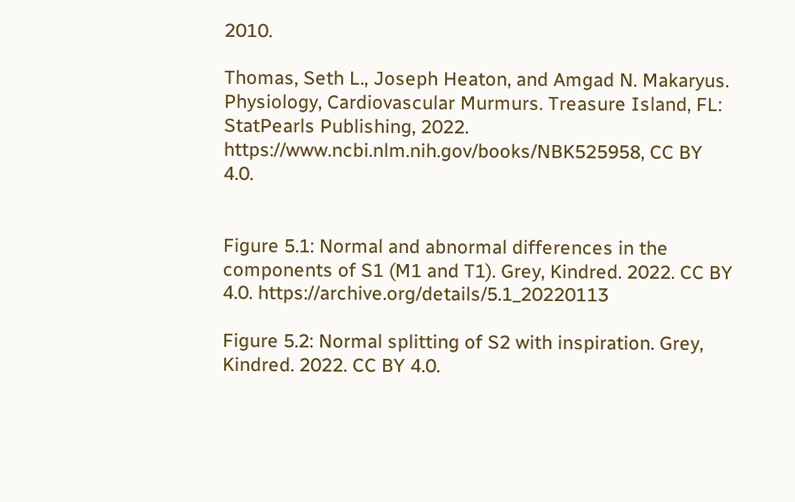2010.

Thomas, Seth L., Joseph Heaton, and Amgad N. Makaryus. Physiology, Cardiovascular Murmurs. Treasure Island, FL: StatPearls Publishing, 2022. https://www.ncbi.nlm.nih.gov/books/NBK525958, CC BY 4.0.


Figure 5.1: Normal and abnormal differences in the components of S1 (M1 and T1). Grey, Kindred. 2022. CC BY 4.0. https://archive.org/details/5.1_20220113

Figure 5.2: Normal splitting of S2 with inspiration. Grey, Kindred. 2022. CC BY 4.0.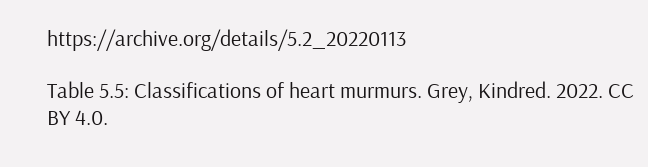https://archive.org/details/5.2_20220113

Table 5.5: Classifications of heart murmurs. Grey, Kindred. 2022. CC BY 4.0.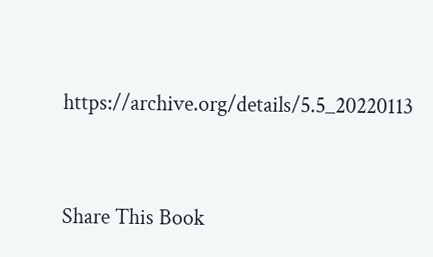https://archive.org/details/5.5_20220113



Share This Book